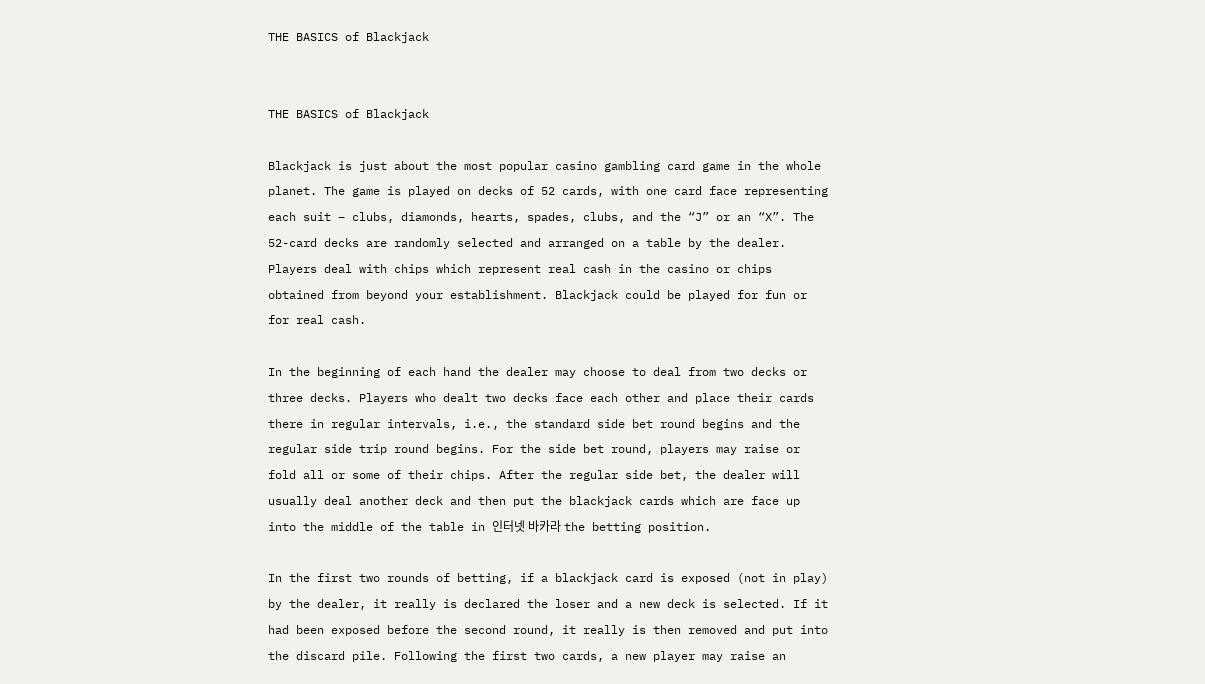THE BASICS of Blackjack


THE BASICS of Blackjack

Blackjack is just about the most popular casino gambling card game in the whole planet. The game is played on decks of 52 cards, with one card face representing each suit – clubs, diamonds, hearts, spades, clubs, and the “J” or an “X”. The 52-card decks are randomly selected and arranged on a table by the dealer. Players deal with chips which represent real cash in the casino or chips obtained from beyond your establishment. Blackjack could be played for fun or for real cash.

In the beginning of each hand the dealer may choose to deal from two decks or three decks. Players who dealt two decks face each other and place their cards there in regular intervals, i.e., the standard side bet round begins and the regular side trip round begins. For the side bet round, players may raise or fold all or some of their chips. After the regular side bet, the dealer will usually deal another deck and then put the blackjack cards which are face up into the middle of the table in 인터넷 바카라 the betting position.

In the first two rounds of betting, if a blackjack card is exposed (not in play) by the dealer, it really is declared the loser and a new deck is selected. If it had been exposed before the second round, it really is then removed and put into the discard pile. Following the first two cards, a new player may raise an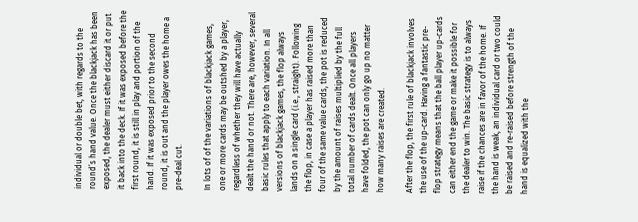individual or double bet, with regards to the round’s hand value. Once the blackjack has been exposed, the dealer must either discard it or put it back into the deck. If it was exposed before the first round, it is still in play and portion of the hand. If it was exposed prior to the second round, it is out and the player owes the home a pre-deal cut.

In lots of of the variations of blackjack games, one or more cards may be outshed by a player, regardless of whether they will have actually dealt the hand or not. There are, however, several basic rules that apply to each variation. In all versions of blackjack games, the flop always lands on a single card (i.e., straight). Following the flop, in case a player has raised more than four of the same value cards, the pot is reduced by the amount of raises multiplied by the full total number of cards dealt. Once all players have folded, the pot can only go up no matter how many raises are created.

After the flop, the first rule of blackjack involves the use of the up-card. Having a fantastic pre-flop strategy means that the ball player up-cards can either end the game or make it possible for the dealer to win. The basic strategy is to always raise if the chances are in favor of the home. If the hand is weak, an individual card or two could be raised and re-raised before strength of the hand is equalized with the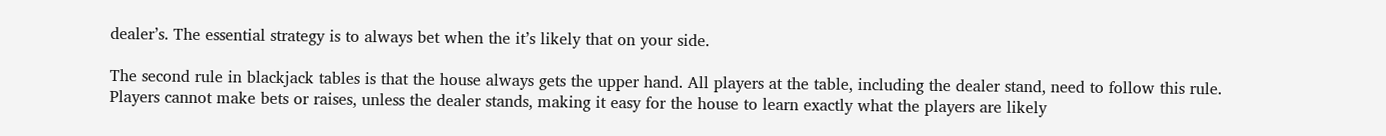dealer’s. The essential strategy is to always bet when the it’s likely that on your side.

The second rule in blackjack tables is that the house always gets the upper hand. All players at the table, including the dealer stand, need to follow this rule. Players cannot make bets or raises, unless the dealer stands, making it easy for the house to learn exactly what the players are likely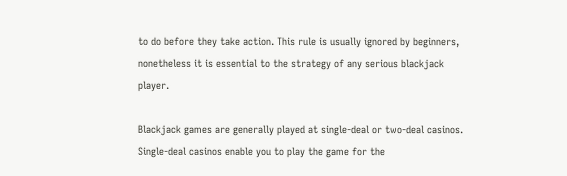to do before they take action. This rule is usually ignored by beginners, nonetheless it is essential to the strategy of any serious blackjack player.

Blackjack games are generally played at single-deal or two-deal casinos. Single-deal casinos enable you to play the game for the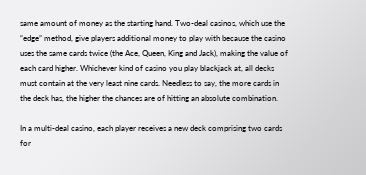same amount of money as the starting hand. Two-deal casinos, which use the “edge” method, give players additional money to play with because the casino uses the same cards twice (the Ace, Queen, King and Jack), making the value of each card higher. Whichever kind of casino you play blackjack at, all decks must contain at the very least nine cards. Needless to say, the more cards in the deck has, the higher the chances are of hitting an absolute combination.

In a multi-deal casino, each player receives a new deck comprising two cards for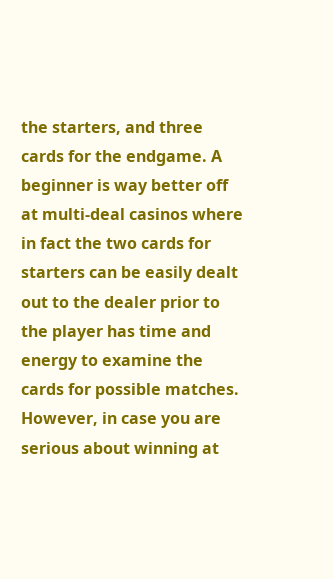the starters, and three cards for the endgame. A beginner is way better off at multi-deal casinos where in fact the two cards for starters can be easily dealt out to the dealer prior to the player has time and energy to examine the cards for possible matches. However, in case you are serious about winning at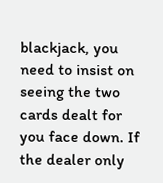blackjack, you need to insist on seeing the two cards dealt for you face down. If the dealer only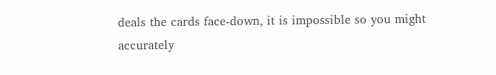deals the cards face-down, it is impossible so you might accurately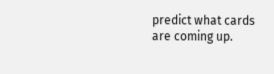predict what cards are coming up.